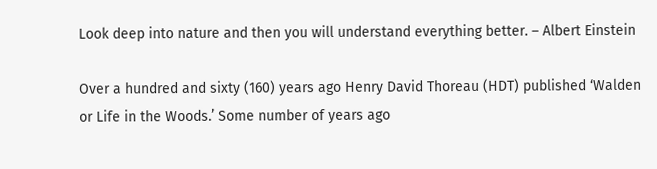Look deep into nature and then you will understand everything better. – Albert Einstein

Over a hundred and sixty (160) years ago Henry David Thoreau (HDT) published ‘Walden or Life in the Woods.’ Some number of years ago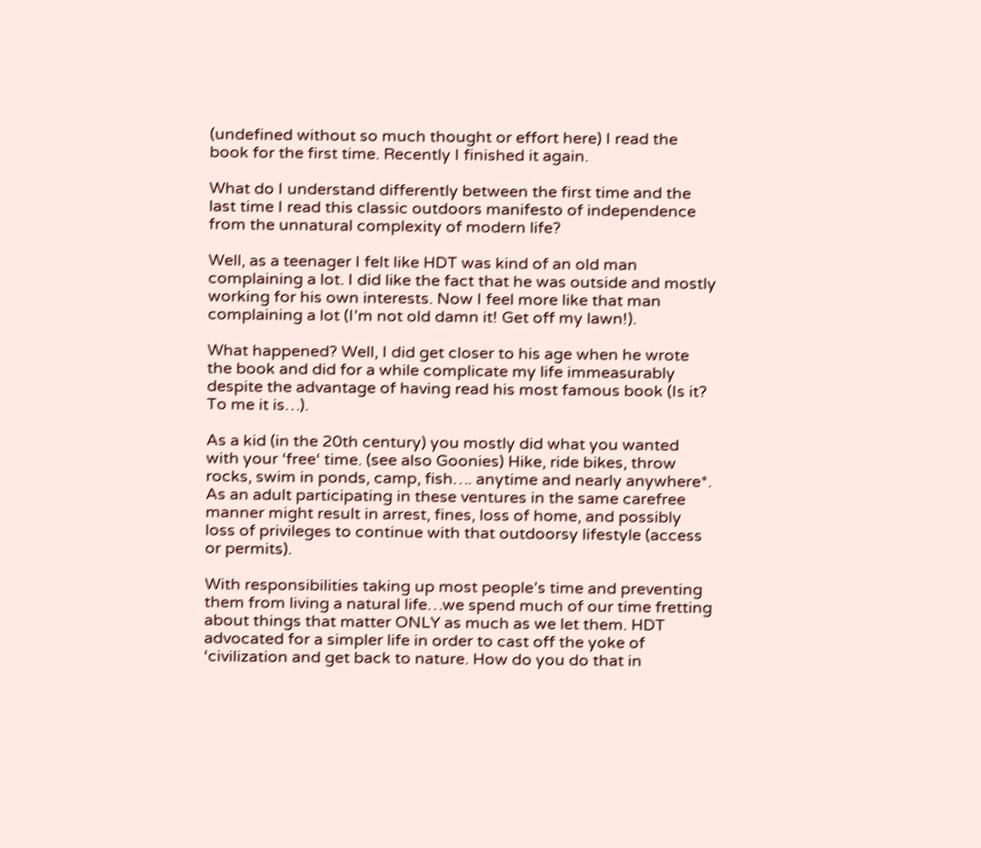(undefined without so much thought or effort here) I read the book for the first time. Recently I finished it again.

What do I understand differently between the first time and the last time I read this classic outdoors manifesto of independence from the unnatural complexity of modern life?

Well, as a teenager I felt like HDT was kind of an old man complaining a lot. I did like the fact that he was outside and mostly working for his own interests. Now I feel more like that man complaining a lot (I’m not old damn it! Get off my lawn!).

What happened? Well, I did get closer to his age when he wrote the book and did for a while complicate my life immeasurably despite the advantage of having read his most famous book (Is it? To me it is…).

As a kid (in the 20th century) you mostly did what you wanted with your ‘free‘ time. (see also Goonies) Hike, ride bikes, throw rocks, swim in ponds, camp, fish…. anytime and nearly anywhere*. As an adult participating in these ventures in the same carefree manner might result in arrest, fines, loss of home, and possibly loss of privileges to continue with that outdoorsy lifestyle (access or permits).

With responsibilities taking up most people’s time and preventing them from living a natural life…we spend much of our time fretting about things that matter ONLY as much as we let them. HDT advocated for a simpler life in order to cast off the yoke of ‘civilization and get back to nature. How do you do that in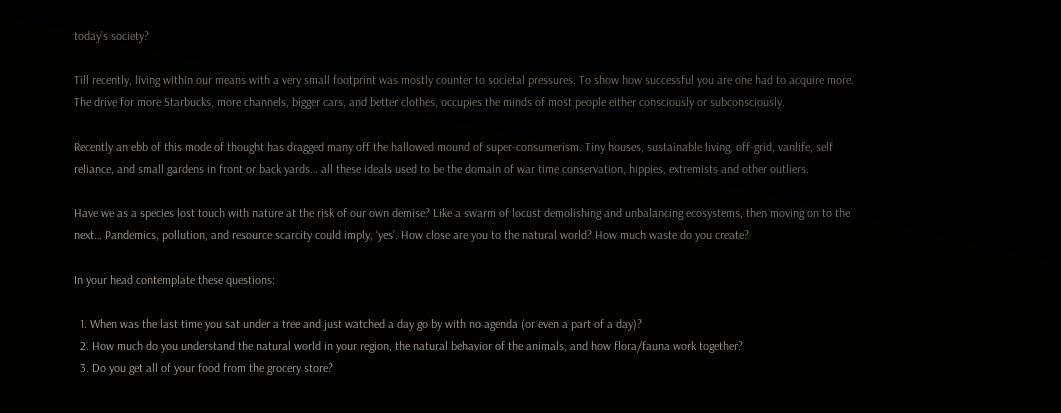today’s society?

Till recently, living within our means with a very small footprint was mostly counter to societal pressures. To show how successful you are one had to acquire more. The drive for more Starbucks, more channels, bigger cars, and better clothes, occupies the minds of most people either consciously or subconsciously.

Recently an ebb of this mode of thought has dragged many off the hallowed mound of super-consumerism. Tiny houses, sustainable living, off-grid, vanlife, self reliance, and small gardens in front or back yards… all these ideals used to be the domain of war time conservation, hippies, extremists and other outliers.

Have we as a species lost touch with nature at the risk of our own demise? Like a swarm of locust demolishing and unbalancing ecosystems, then moving on to the next… Pandemics, pollution, and resource scarcity could imply, ‘yes’. How close are you to the natural world? How much waste do you create?

In your head contemplate these questions:

  1. When was the last time you sat under a tree and just watched a day go by with no agenda (or even a part of a day)?
  2. How much do you understand the natural world in your region, the natural behavior of the animals, and how flora/fauna work together?
  3. Do you get all of your food from the grocery store?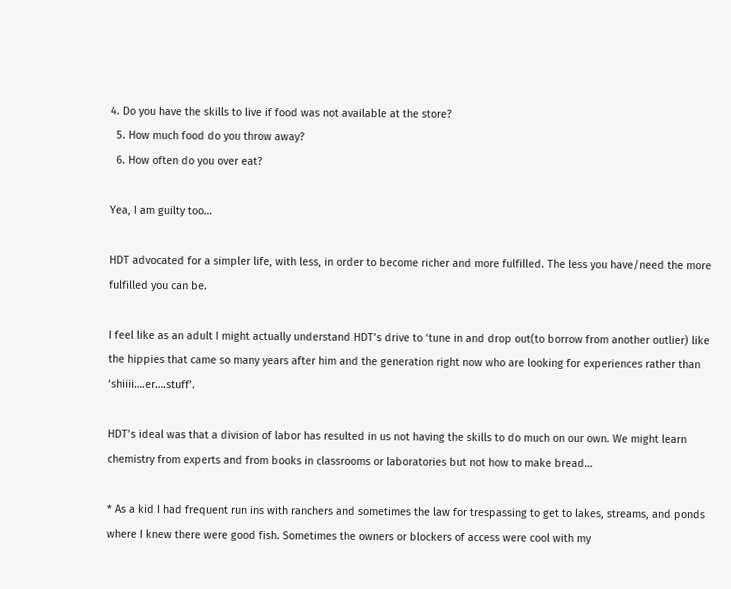4. Do you have the skills to live if food was not available at the store?
  5. How much food do you throw away?
  6. How often do you over eat?

Yea, I am guilty too…

HDT advocated for a simpler life, with less, in order to become richer and more fulfilled. The less you have/need the more fulfilled you can be.

I feel like as an adult I might actually understand HDT’s drive to ‘tune in and drop out(to borrow from another outlier) like the hippies that came so many years after him and the generation right now who are looking for experiences rather than ‘shiiii….er….stuff’.

HDT’s ideal was that a division of labor has resulted in us not having the skills to do much on our own. We might learn chemistry from experts and from books in classrooms or laboratories but not how to make bread…

* As a kid I had frequent run ins with ranchers and sometimes the law for trespassing to get to lakes, streams, and ponds where I knew there were good fish. Sometimes the owners or blockers of access were cool with my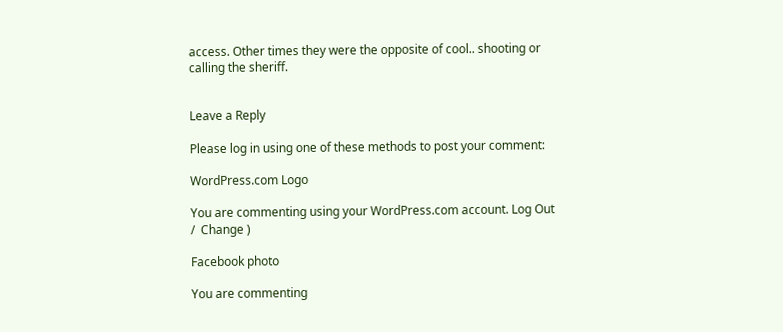access. Other times they were the opposite of cool.. shooting or calling the sheriff.


Leave a Reply

Please log in using one of these methods to post your comment:

WordPress.com Logo

You are commenting using your WordPress.com account. Log Out /  Change )

Facebook photo

You are commenting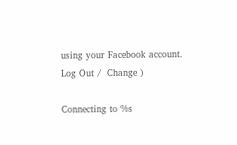using your Facebook account. Log Out /  Change )

Connecting to %s